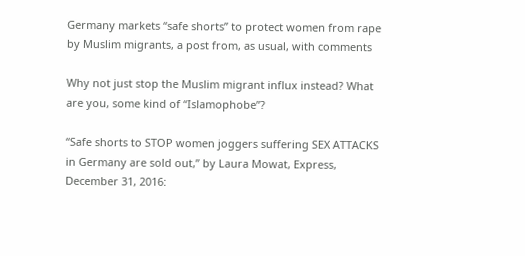Germany markets “safe shorts” to protect women from rape by Muslim migrants, a post from, as usual, with comments

Why not just stop the Muslim migrant influx instead? What are you, some kind of “Islamophobe”?

“Safe shorts to STOP women joggers suffering SEX ATTACKS in Germany are sold out,” by Laura Mowat, Express, December 31, 2016: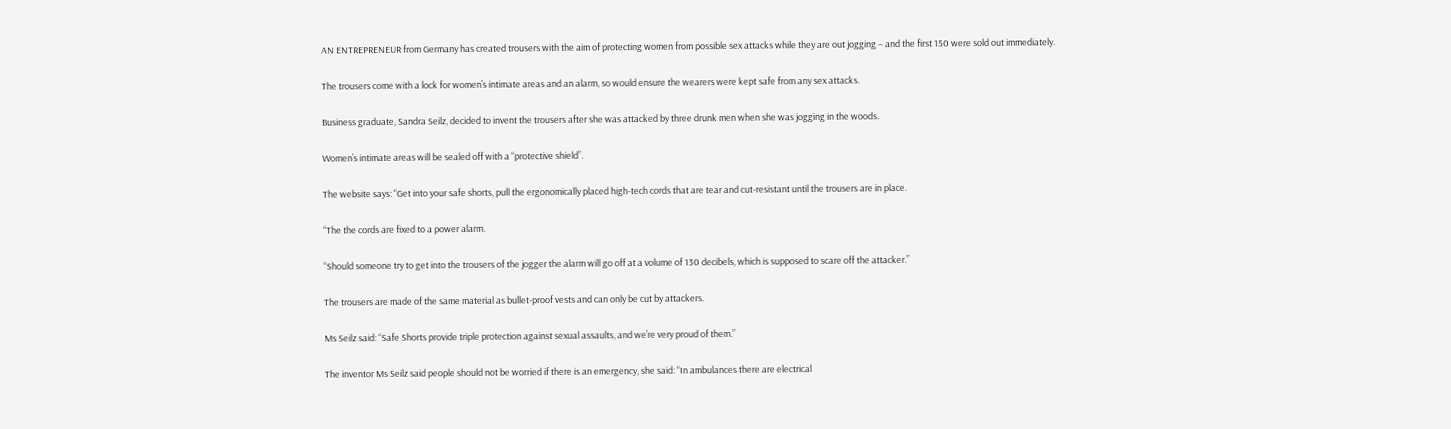AN ENTREPRENEUR from Germany has created trousers with the aim of protecting women from possible sex attacks while they are out jogging – and the first 150 were sold out immediately.

The trousers come with a lock for women’s intimate areas and an alarm, so would ensure the wearers were kept safe from any sex attacks.

Business graduate, Sandra Seilz, decided to invent the trousers after she was attacked by three drunk men when she was jogging in the woods.

Women’s intimate areas will be sealed off with a “protective shield”.

The website says: “Get into your safe shorts, pull the ergonomically placed high-tech cords that are tear and cut-resistant until the trousers are in place.

“The the cords are fixed to a power alarm.

“Should someone try to get into the trousers of the jogger the alarm will go off at a volume of 130 decibels, which is supposed to scare off the attacker.”

The trousers are made of the same material as bullet-proof vests and can only be cut by attackers.

Ms Seilz said: “Safe Shorts provide triple protection against sexual assaults, and we’re very proud of them.”

The inventor Ms Seilz said people should not be worried if there is an emergency, she said: “In ambulances there are electrical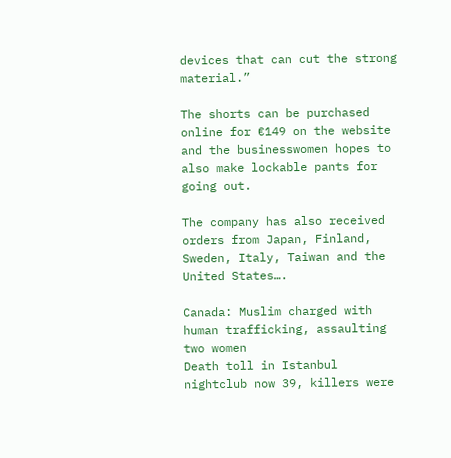devices that can cut the strong material.”

The shorts can be purchased online for €149 on the website and the businesswomen hopes to also make lockable pants for going out.

The company has also received orders from Japan, Finland, Sweden, Italy, Taiwan and the United States….

Canada: Muslim charged with human trafficking, assaulting two women
Death toll in Istanbul nightclub now 39, killers were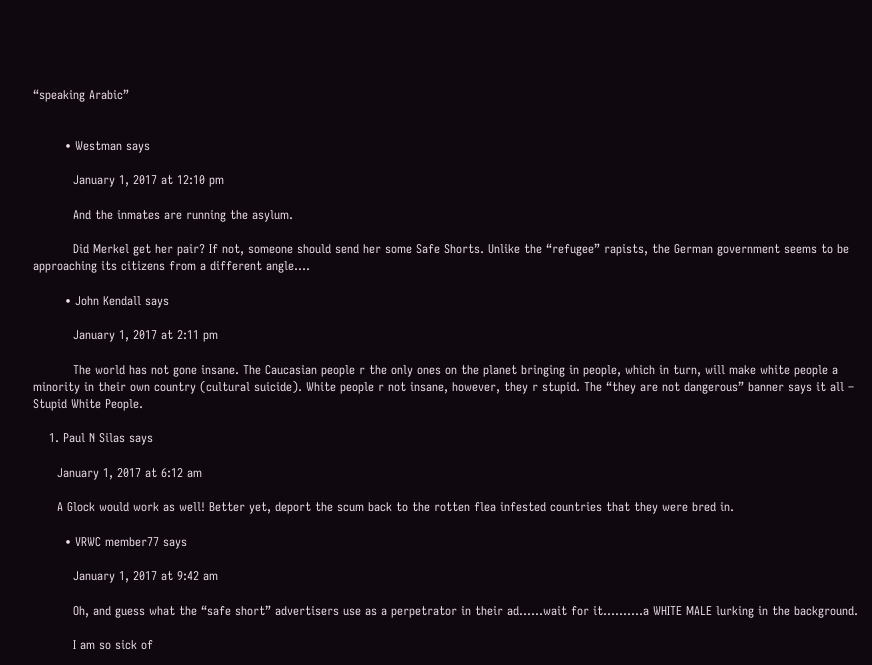“speaking Arabic”


        • Westman says

          January 1, 2017 at 12:10 pm

          And the inmates are running the asylum.

          Did Merkel get her pair? If not, someone should send her some Safe Shorts. Unlike the “refugee” rapists, the German government seems to be approaching its citizens from a different angle….

        • John Kendall says

          January 1, 2017 at 2:11 pm

          The world has not gone insane. The Caucasian people r the only ones on the planet bringing in people, which in turn, will make white people a minority in their own country (cultural suicide). White people r not insane, however, they r stupid. The “they are not dangerous” banner says it all – Stupid White People.

    1. Paul N Silas says

      January 1, 2017 at 6:12 am

      A Glock would work as well! Better yet, deport the scum back to the rotten flea infested countries that they were bred in.

        • VRWC member77 says

          January 1, 2017 at 9:42 am

          Oh, and guess what the “safe short” advertisers use as a perpetrator in their ad……wait for it……….a WHITE MALE lurking in the background.

          I am so sick of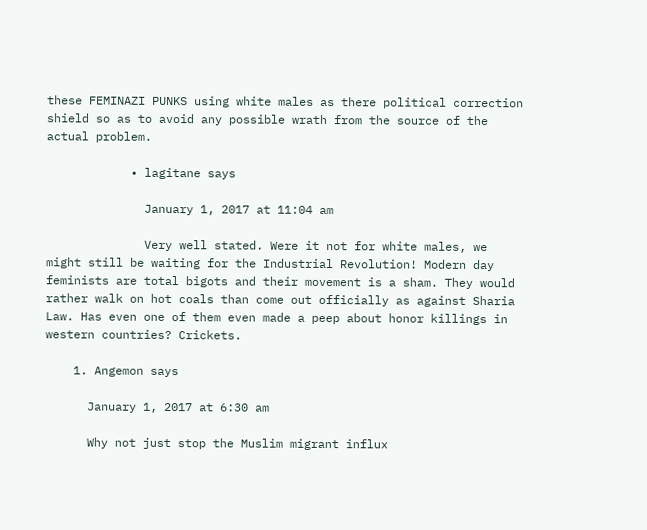these FEMINAZI PUNKS using white males as there political correction shield so as to avoid any possible wrath from the source of the actual problem.

            • lagitane says

              January 1, 2017 at 11:04 am

              Very well stated. Were it not for white males, we might still be waiting for the Industrial Revolution! Modern day feminists are total bigots and their movement is a sham. They would rather walk on hot coals than come out officially as against Sharia Law. Has even one of them even made a peep about honor killings in western countries? Crickets.

    1. Angemon says

      January 1, 2017 at 6:30 am

      Why not just stop the Muslim migrant influx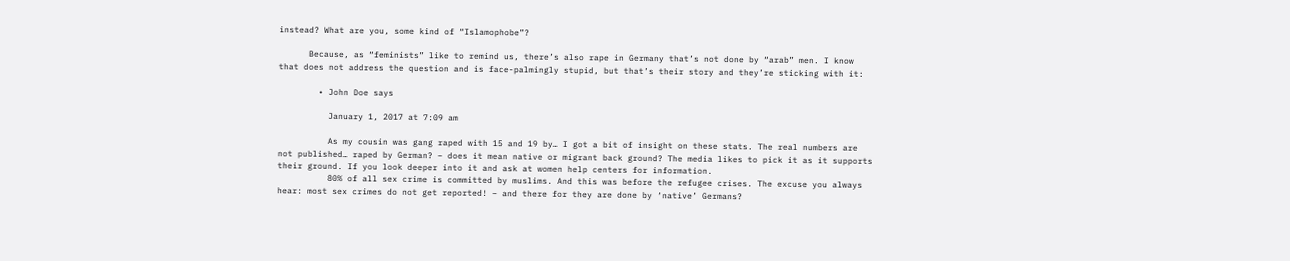instead? What are you, some kind of “Islamophobe”?

      Because, as “feminists” like to remind us, there’s also rape in Germany that’s not done by “arab” men. I know that does not address the question and is face-palmingly stupid, but that’s their story and they’re sticking with it:

        • John Doe says

          January 1, 2017 at 7:09 am

          As my cousin was gang raped with 15 and 19 by… I got a bit of insight on these stats. The real numbers are not published… raped by German? – does it mean native or migrant back ground? The media likes to pick it as it supports their ground. If you look deeper into it and ask at women help centers for information.
          80% of all sex crime is committed by muslims. And this was before the refugee crises. The excuse you always hear: most sex crimes do not get reported! – and there for they are done by ‘native’ Germans?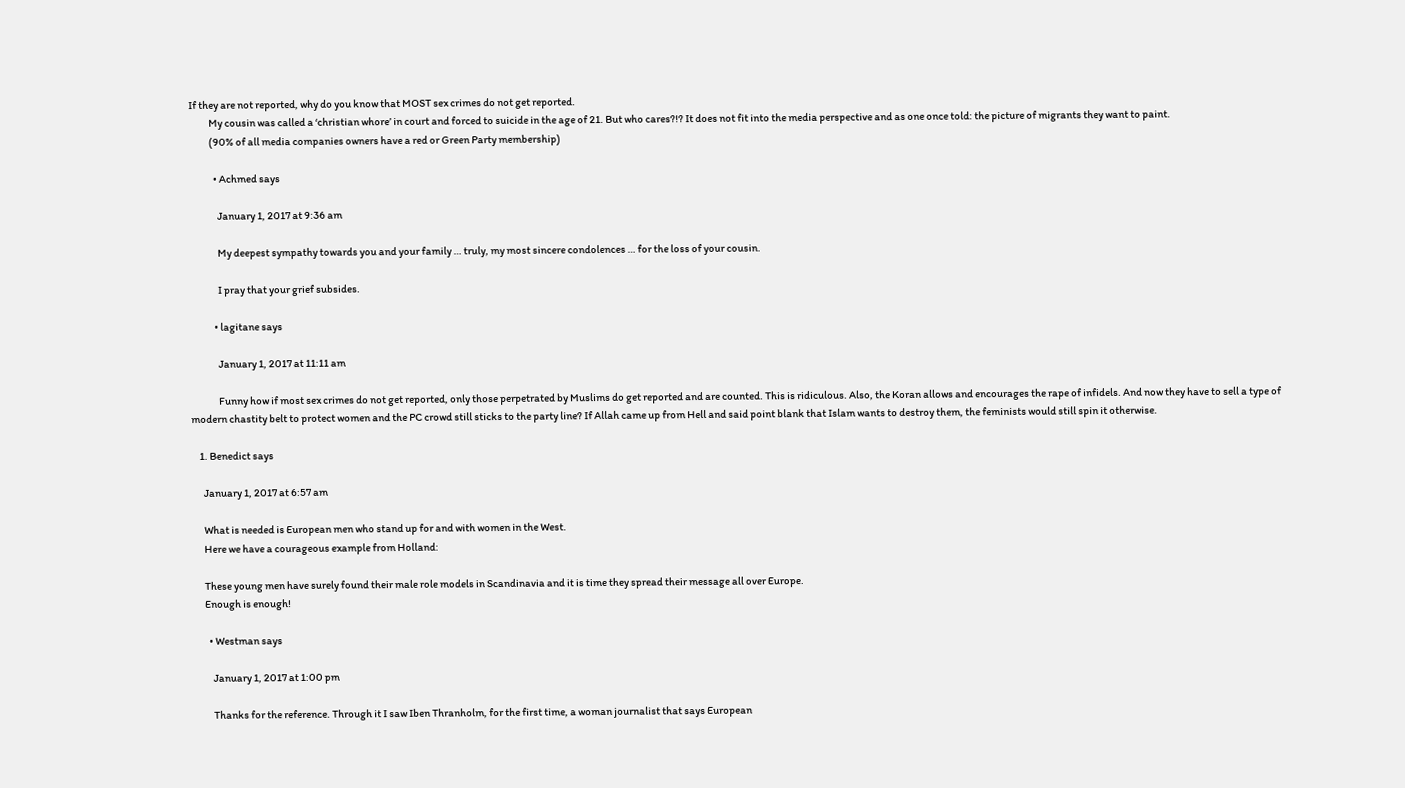If they are not reported, why do you know that MOST sex crimes do not get reported.
          My cousin was called a ‘christian whore’ in court and forced to suicide in the age of 21. But who cares?!? It does not fit into the media perspective and as one once told: the picture of migrants they want to paint.
          (90% of all media companies owners have a red or Green Party membership)

            • Achmed says

              January 1, 2017 at 9:36 am

              My deepest sympathy towards you and your family … truly, my most sincere condolences … for the loss of your cousin.

              I pray that your grief subsides.

            • lagitane says

              January 1, 2017 at 11:11 am

              Funny how if most sex crimes do not get reported, only those perpetrated by Muslims do get reported and are counted. This is ridiculous. Also, the Koran allows and encourages the rape of infidels. And now they have to sell a type of modern chastity belt to protect women and the PC crowd still sticks to the party line? If Allah came up from Hell and said point blank that Islam wants to destroy them, the feminists would still spin it otherwise.

    1. Benedict says

      January 1, 2017 at 6:57 am

      What is needed is European men who stand up for and with women in the West.
      Here we have a courageous example from Holland:

      These young men have surely found their male role models in Scandinavia and it is time they spread their message all over Europe.
      Enough is enough!

        • Westman says

          January 1, 2017 at 1:00 pm

          Thanks for the reference. Through it I saw Iben Thranholm, for the first time, a woman journalist that says European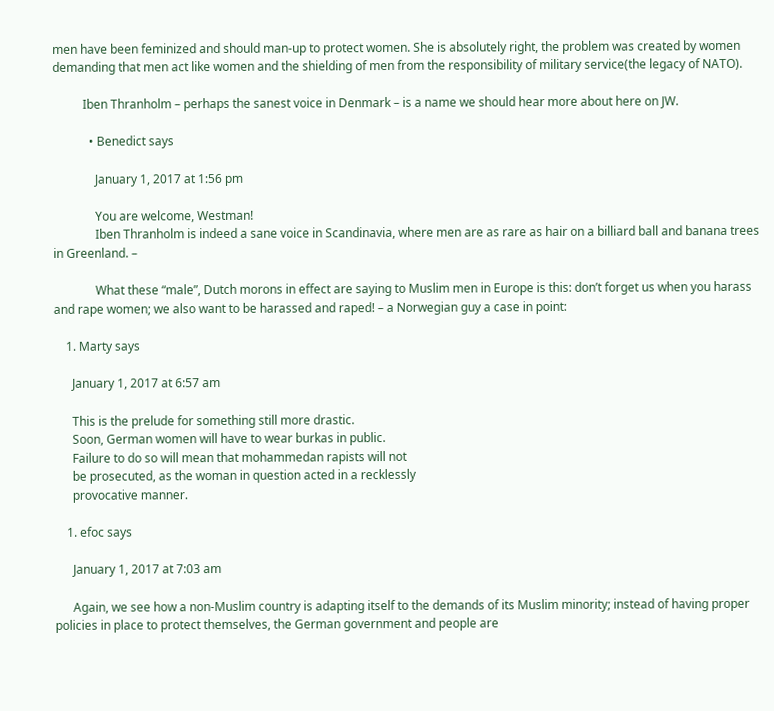men have been feminized and should man-up to protect women. She is absolutely right, the problem was created by women demanding that men act like women and the shielding of men from the responsibility of military service(the legacy of NATO).

          Iben Thranholm – perhaps the sanest voice in Denmark – is a name we should hear more about here on JW.

            • Benedict says

              January 1, 2017 at 1:56 pm

              You are welcome, Westman!
              Iben Thranholm is indeed a sane voice in Scandinavia, where men are as rare as hair on a billiard ball and banana trees in Greenland. –

              What these “male”, Dutch morons in effect are saying to Muslim men in Europe is this: don’t forget us when you harass and rape women; we also want to be harassed and raped! – a Norwegian guy a case in point:

    1. Marty says

      January 1, 2017 at 6:57 am

      This is the prelude for something still more drastic.
      Soon, German women will have to wear burkas in public.
      Failure to do so will mean that mohammedan rapists will not
      be prosecuted, as the woman in question acted in a recklessly
      provocative manner.

    1. efoc says

      January 1, 2017 at 7:03 am

      Again, we see how a non-Muslim country is adapting itself to the demands of its Muslim minority; instead of having proper policies in place to protect themselves, the German government and people are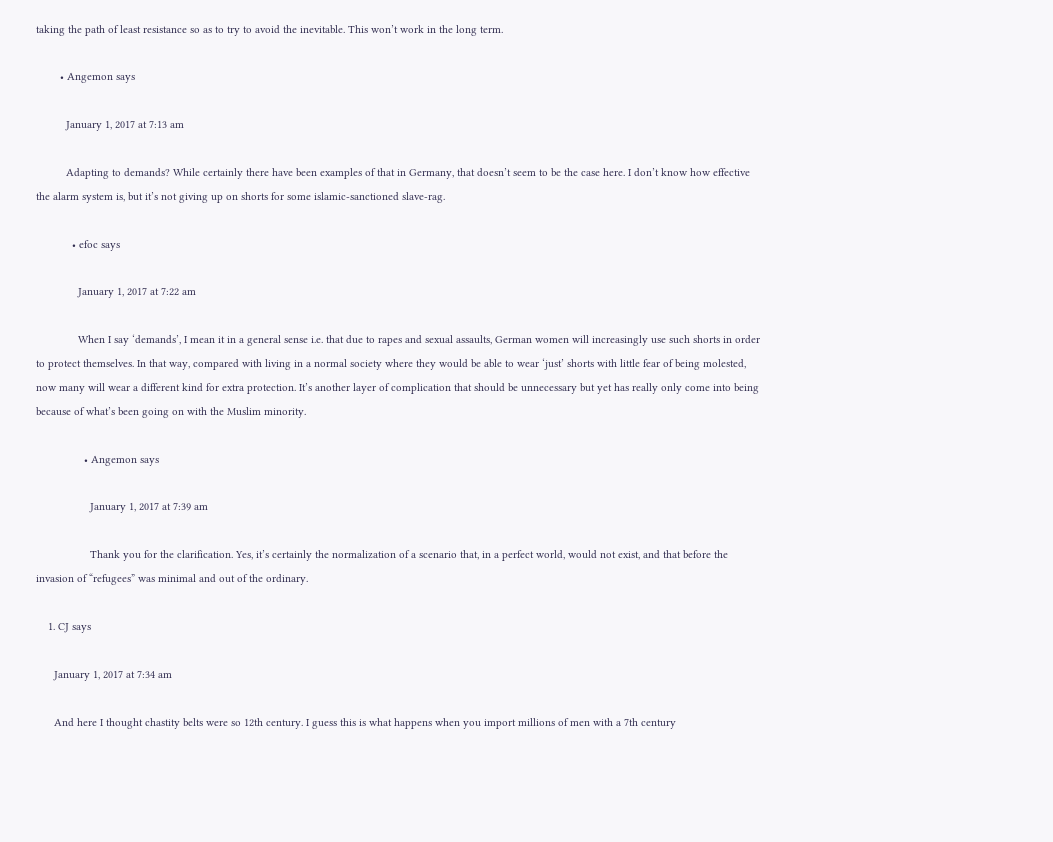taking the path of least resistance so as to try to avoid the inevitable. This won’t work in the long term.

        • Angemon says

          January 1, 2017 at 7:13 am

          Adapting to demands? While certainly there have been examples of that in Germany, that doesn’t seem to be the case here. I don’t know how effective the alarm system is, but it’s not giving up on shorts for some islamic-sanctioned slave-rag.

            • efoc says

              January 1, 2017 at 7:22 am

              When I say ‘demands’, I mean it in a general sense i.e. that due to rapes and sexual assaults, German women will increasingly use such shorts in order to protect themselves. In that way, compared with living in a normal society where they would be able to wear ‘just’ shorts with little fear of being molested, now many will wear a different kind for extra protection. It’s another layer of complication that should be unnecessary but yet has really only come into being because of what’s been going on with the Muslim minority.

                • Angemon says

                  January 1, 2017 at 7:39 am

                  Thank you for the clarification. Yes, it’s certainly the normalization of a scenario that, in a perfect world, would not exist, and that before the invasion of “refugees” was minimal and out of the ordinary.

    1. CJ says

      January 1, 2017 at 7:34 am

      And here I thought chastity belts were so 12th century. I guess this is what happens when you import millions of men with a 7th century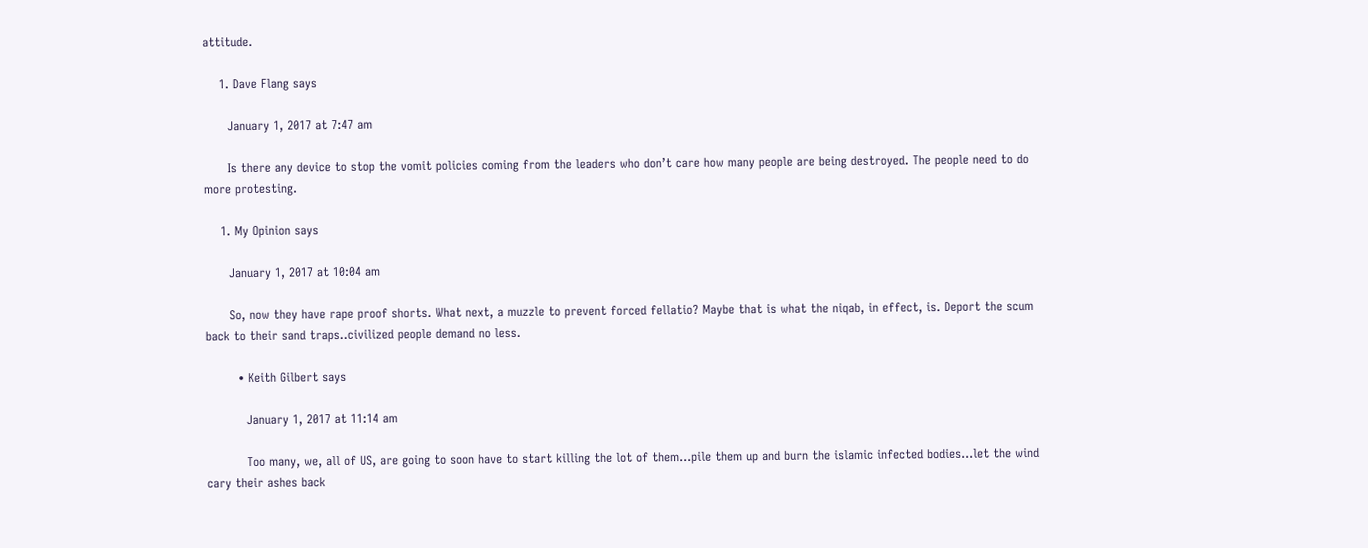attitude.

    1. Dave Flang says

      January 1, 2017 at 7:47 am

      Is there any device to stop the vomit policies coming from the leaders who don’t care how many people are being destroyed. The people need to do more protesting.

    1. My Opinion says

      January 1, 2017 at 10:04 am

      So, now they have rape proof shorts. What next, a muzzle to prevent forced fellatio? Maybe that is what the niqab, in effect, is. Deport the scum back to their sand traps..civilized people demand no less.

        • Keith Gilbert says

          January 1, 2017 at 11:14 am

          Too many, we, all of US, are going to soon have to start killing the lot of them…pile them up and burn the islamic infected bodies…let the wind cary their ashes back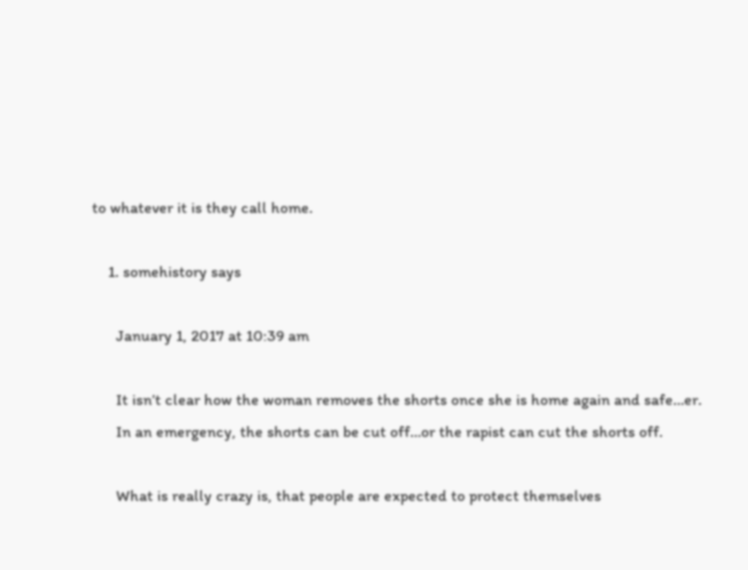to whatever it is they call home.

    1. somehistory says

      January 1, 2017 at 10:39 am

      It isn’t clear how the woman removes the shorts once she is home again and safe…er.
      In an emergency, the shorts can be cut off…or the rapist can cut the shorts off.

      What is really crazy is, that people are expected to protect themselves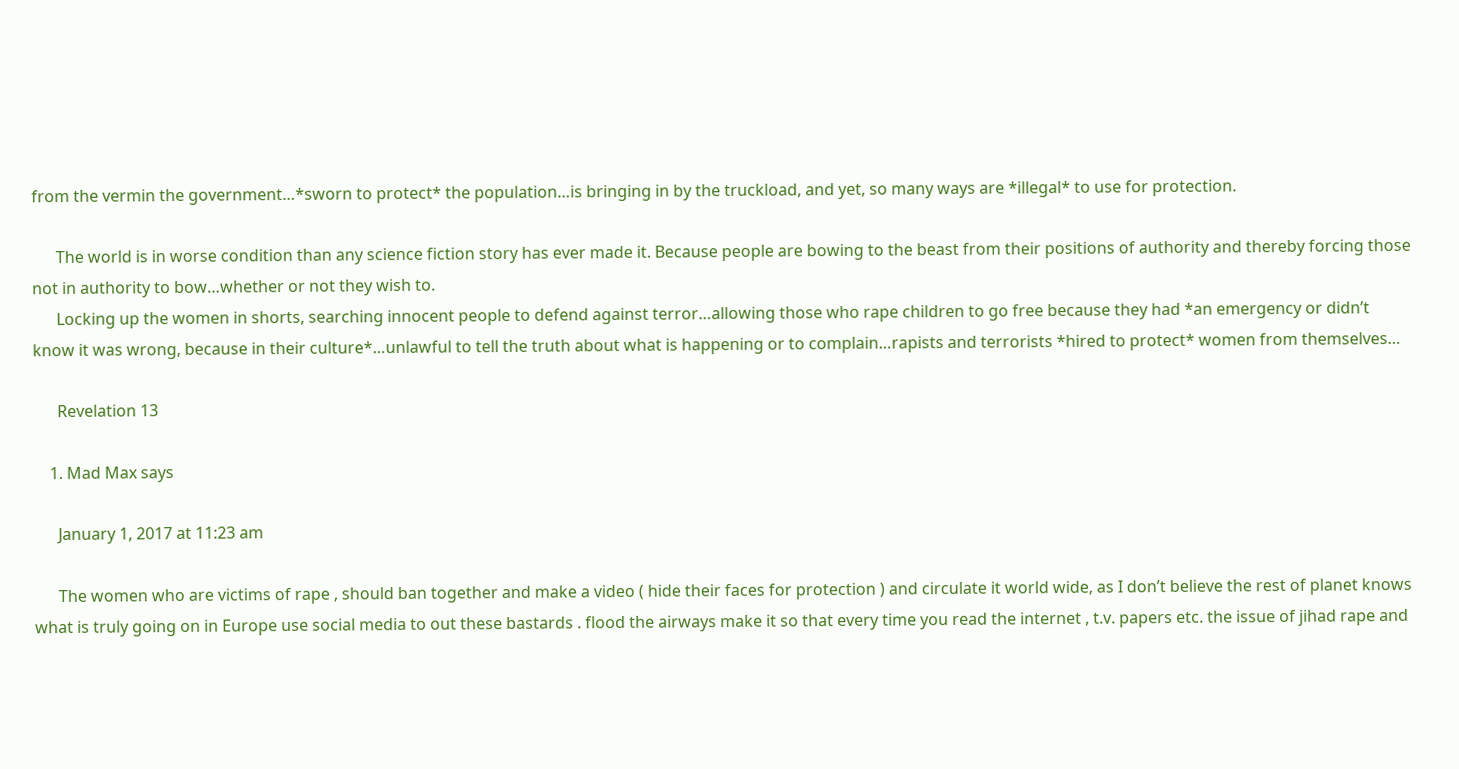from the vermin the government…*sworn to protect* the population…is bringing in by the truckload, and yet, so many ways are *illegal* to use for protection.

      The world is in worse condition than any science fiction story has ever made it. Because people are bowing to the beast from their positions of authority and thereby forcing those not in authority to bow…whether or not they wish to.
      Locking up the women in shorts, searching innocent people to defend against terror…allowing those who rape children to go free because they had *an emergency or didn’t know it was wrong, because in their culture*…unlawful to tell the truth about what is happening or to complain…rapists and terrorists *hired to protect* women from themselves…

      Revelation 13

    1. Mad Max says

      January 1, 2017 at 11:23 am

      The women who are victims of rape , should ban together and make a video ( hide their faces for protection ) and circulate it world wide, as I don’t believe the rest of planet knows what is truly going on in Europe use social media to out these bastards . flood the airways make it so that every time you read the internet , t.v. papers etc. the issue of jihad rape and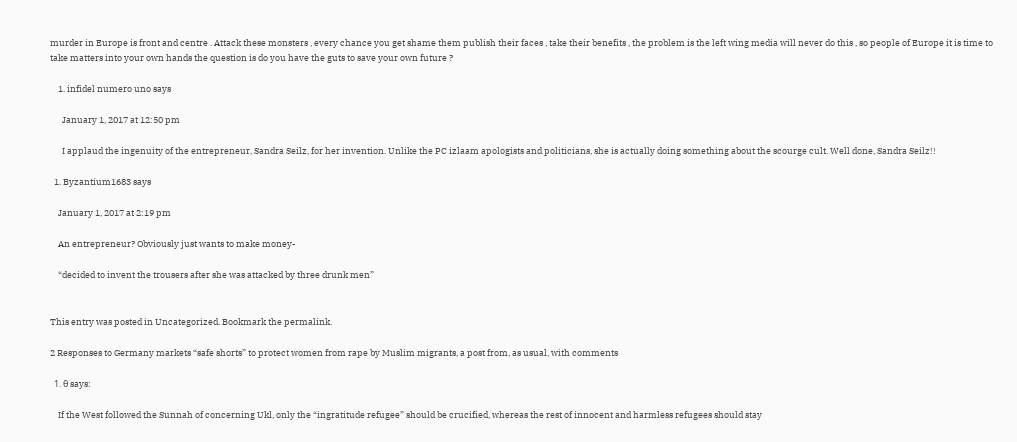murder in Europe is front and centre . Attack these monsters , every chance you get shame them publish their faces , take their benefits , the problem is the left wing media will never do this , so people of Europe it is time to take matters into your own hands the question is do you have the guts to save your own future ?

    1. infidel numero uno says

      January 1, 2017 at 12:50 pm

      I applaud the ingenuity of the entrepreneur, Sandra Seilz, for her invention. Unlike the PC izlaam apologists and politicians, she is actually doing something about the scourge cult. Well done, Sandra Seilz!!

  1. Byzantium1683 says

    January 1, 2017 at 2:19 pm

    An entrepreneur? Obviously just wants to make money-

    “decided to invent the trousers after she was attacked by three drunk men”


This entry was posted in Uncategorized. Bookmark the permalink.

2 Responses to Germany markets “safe shorts” to protect women from rape by Muslim migrants, a post from, as usual, with comments

  1. θ says:

    If the West followed the Sunnah of concerning Ukl, only the “ingratitude refugee” should be crucified, whereas the rest of innocent and harmless refugees should stay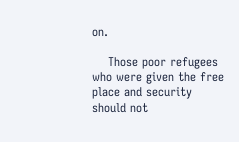on.

    Those poor refugees who were given the free place and security should not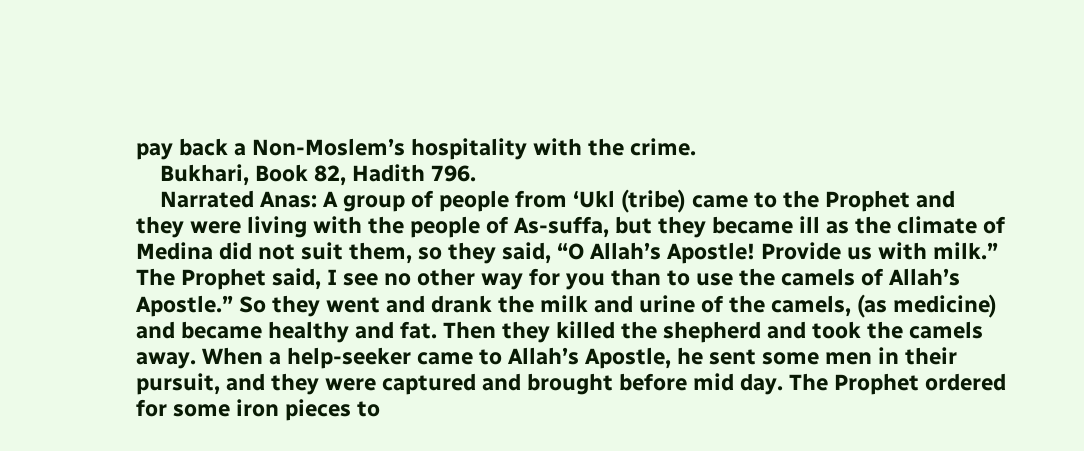pay back a Non-Moslem’s hospitality with the crime.
    Bukhari, Book 82, Hadith 796.
    Narrated Anas: A group of people from ‘Ukl (tribe) came to the Prophet and they were living with the people of As-suffa, but they became ill as the climate of Medina did not suit them, so they said, “O Allah’s Apostle! Provide us with milk.” The Prophet said, I see no other way for you than to use the camels of Allah’s Apostle.” So they went and drank the milk and urine of the camels, (as medicine) and became healthy and fat. Then they killed the shepherd and took the camels away. When a help-seeker came to Allah’s Apostle, he sent some men in their pursuit, and they were captured and brought before mid day. The Prophet ordered for some iron pieces to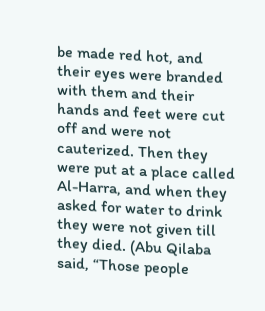be made red hot, and their eyes were branded with them and their hands and feet were cut off and were not cauterized. Then they were put at a place called Al-Harra, and when they asked for water to drink they were not given till they died. (Abu Qilaba said, “Those people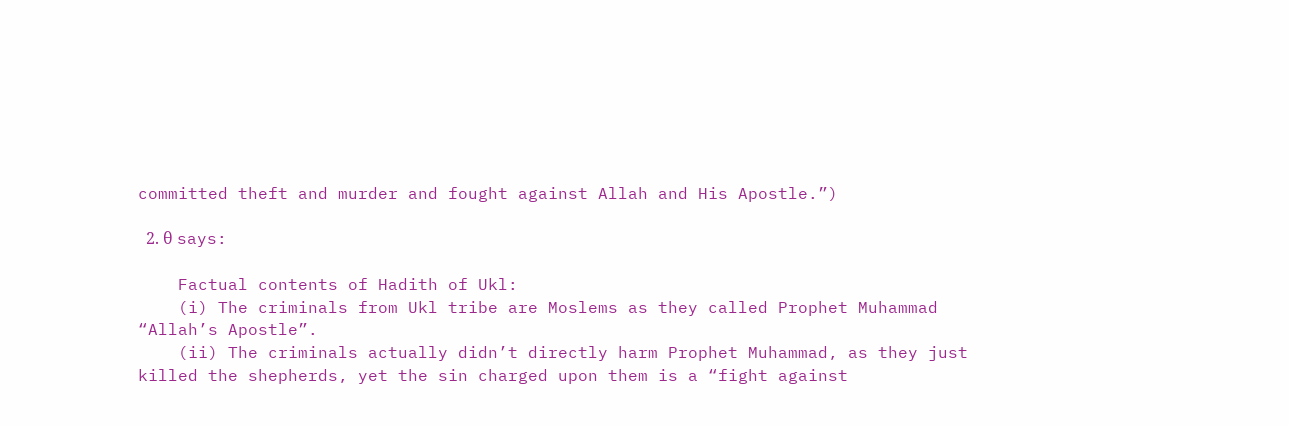committed theft and murder and fought against Allah and His Apostle.”)

  2. θ says:

    Factual contents of Hadith of Ukl:
    (i) The criminals from Ukl tribe are Moslems as they called Prophet Muhammad “Allah’s Apostle”.
    (ii) The criminals actually didn’t directly harm Prophet Muhammad, as they just killed the shepherds, yet the sin charged upon them is a “fight against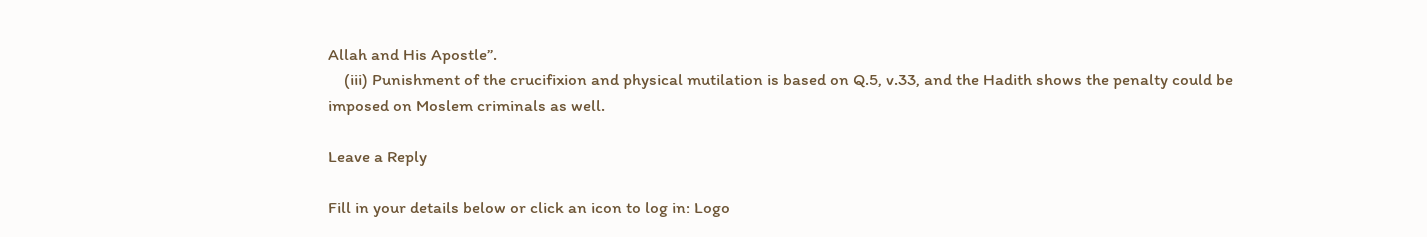Allah and His Apostle”.
    (iii) Punishment of the crucifixion and physical mutilation is based on Q.5, v.33, and the Hadith shows the penalty could be imposed on Moslem criminals as well.

Leave a Reply

Fill in your details below or click an icon to log in: Logo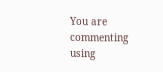You are commenting using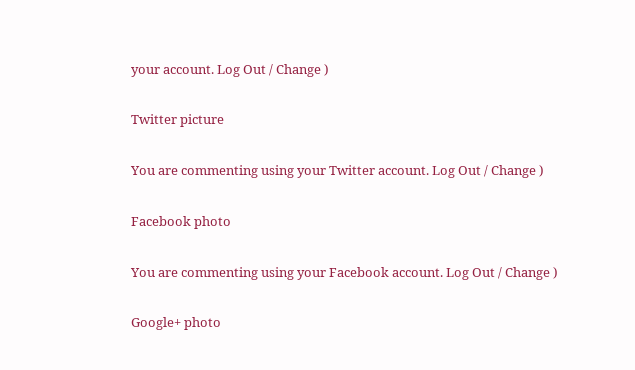your account. Log Out / Change )

Twitter picture

You are commenting using your Twitter account. Log Out / Change )

Facebook photo

You are commenting using your Facebook account. Log Out / Change )

Google+ photo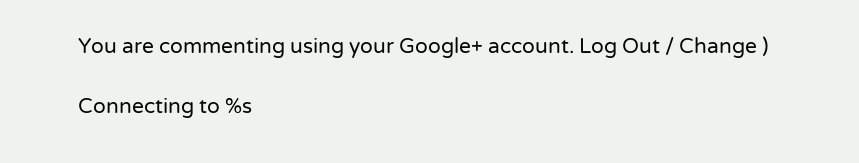You are commenting using your Google+ account. Log Out / Change )

Connecting to %s